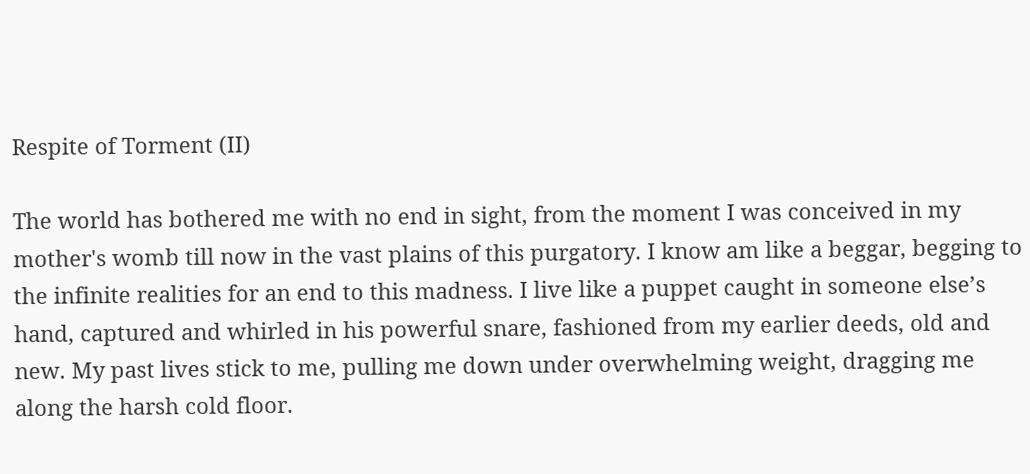Respite of Torment (II)

The world has bothered me with no end in sight, from the moment I was conceived in my mother's womb till now in the vast plains of this purgatory. I know am like a beggar, begging to the infinite realities for an end to this madness. I live like a puppet caught in someone else’s hand, captured and whirled in his powerful snare, fashioned from my earlier deeds, old and new. My past lives stick to me, pulling me down under overwhelming weight, dragging me along the harsh cold floor.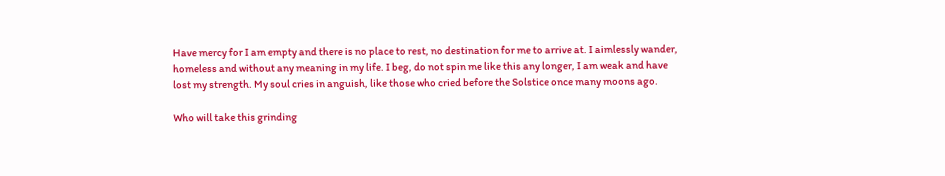Have mercy for I am empty and there is no place to rest, no destination for me to arrive at. I aimlessly wander, homeless and without any meaning in my life. I beg, do not spin me like this any longer, I am weak and have lost my strength. My soul cries in anguish, like those who cried before the Solstice once many moons ago.

Who will take this grinding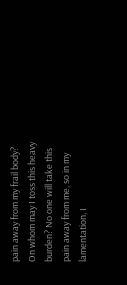pain away from my frail body? On whom may I toss this heavy burden? No one will take this pain away from me, so in my lamentation, I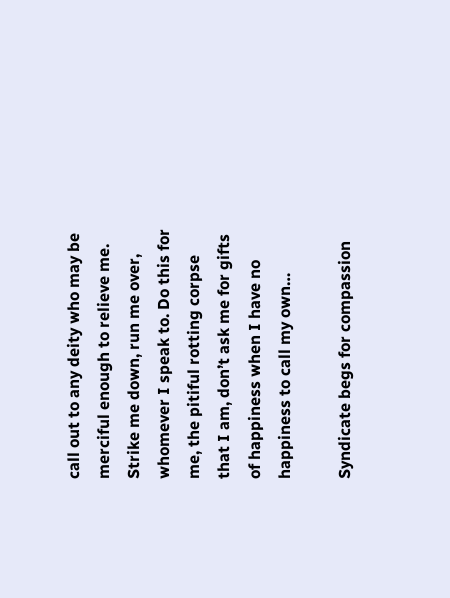call out to any deity who may be merciful enough to relieve me. Strike me down, run me over, whomever I speak to. Do this for me, the pitiful rotting corpse that I am, don’t ask me for gifts of happiness when I have no happiness to call my own…

Syndicate begs for compassion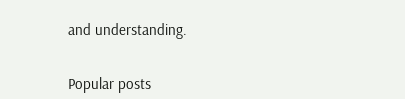and understanding.


Popular posts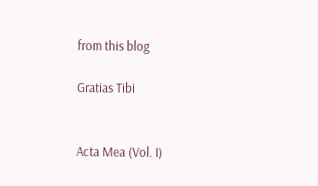from this blog

Gratias Tibi


Acta Mea (Vol. I)